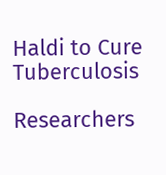Haldi to Cure Tuberculosis

Researchers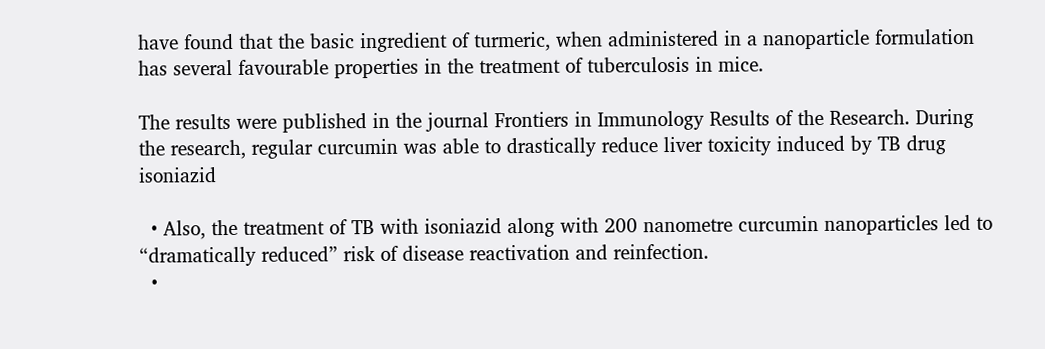have found that the basic ingredient of turmeric, when administered in a nanoparticle formulation has several favourable properties in the treatment of tuberculosis in mice.

The results were published in the journal Frontiers in Immunology Results of the Research. During the research, regular curcumin was able to drastically reduce liver toxicity induced by TB drug isoniazid

  • Also, the treatment of TB with isoniazid along with 200 nanometre curcumin nanoparticles led to “dramatically reduced” risk of disease reactivation and reinfection.
  •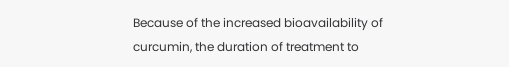Because of the increased bioavailability of curcumin, the duration of treatment to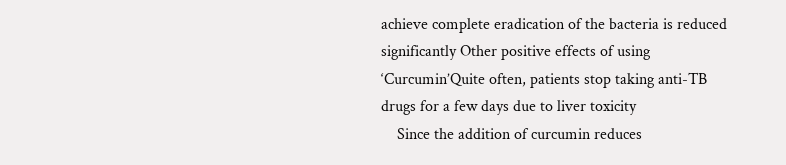achieve complete eradication of the bacteria is reduced significantly Other positive effects of using ‘Curcumin’Quite often, patients stop taking anti-TB drugs for a few days due to liver toxicity
    Since the addition of curcumin reduces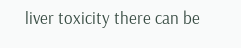liver toxicity there can be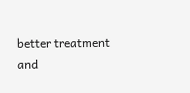better treatment and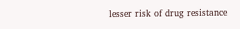lesser risk of drug resistance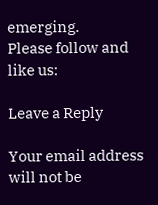emerging.
Please follow and like us:

Leave a Reply

Your email address will not be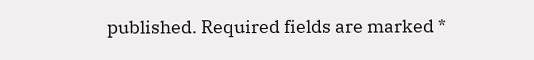published. Required fields are marked *